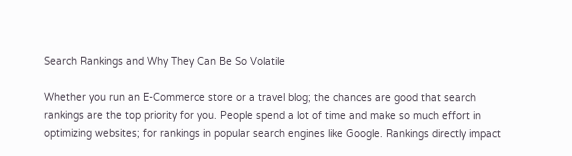Search Rankings and Why They Can Be So Volatile

Whether you run an E-Commerce store or a travel blog; the chances are good that search rankings are the top priority for you. People spend a lot of time and make so much effort in optimizing websites; for rankings in popular search engines like Google. Rankings directly impact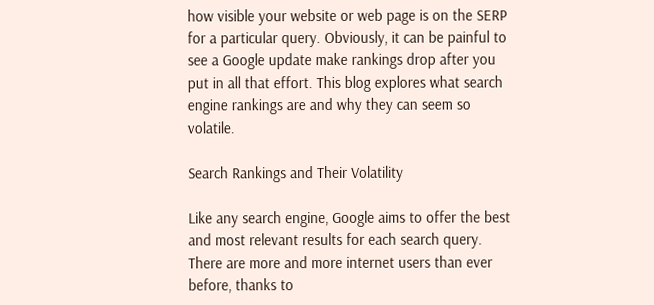how visible your website or web page is on the SERP for a particular query. Obviously, it can be painful to see a Google update make rankings drop after you put in all that effort. This blog explores what search engine rankings are and why they can seem so volatile.

Search Rankings and Their Volatility

Like any search engine, Google aims to offer the best and most relevant results for each search query. There are more and more internet users than ever before, thanks to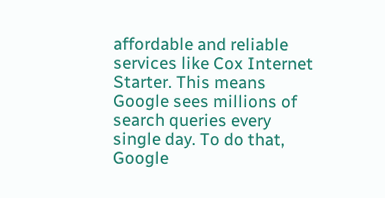affordable and reliable services like Cox Internet Starter. This means Google sees millions of search queries every single day. To do that, Google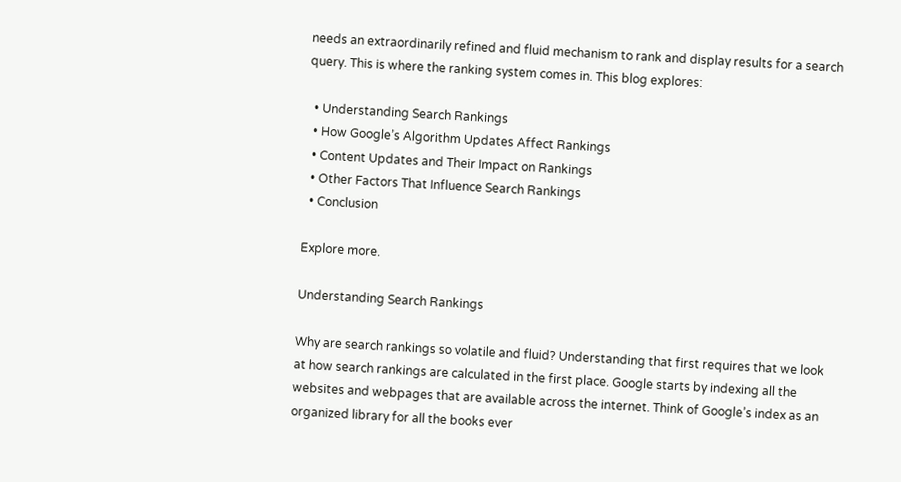needs an extraordinarily refined and fluid mechanism to rank and display results for a search query. This is where the ranking system comes in. This blog explores:

  • Understanding Search Rankings
  • How Google’s Algorithm Updates Affect Rankings
  • Content Updates and Their Impact on Rankings
  • Other Factors That Influence Search Rankings
  • Conclusion

Explore more.

Understanding Search Rankings

Why are search rankings so volatile and fluid? Understanding that first requires that we look at how search rankings are calculated in the first place. Google starts by indexing all the websites and webpages that are available across the internet. Think of Google’s index as an organized library for all the books ever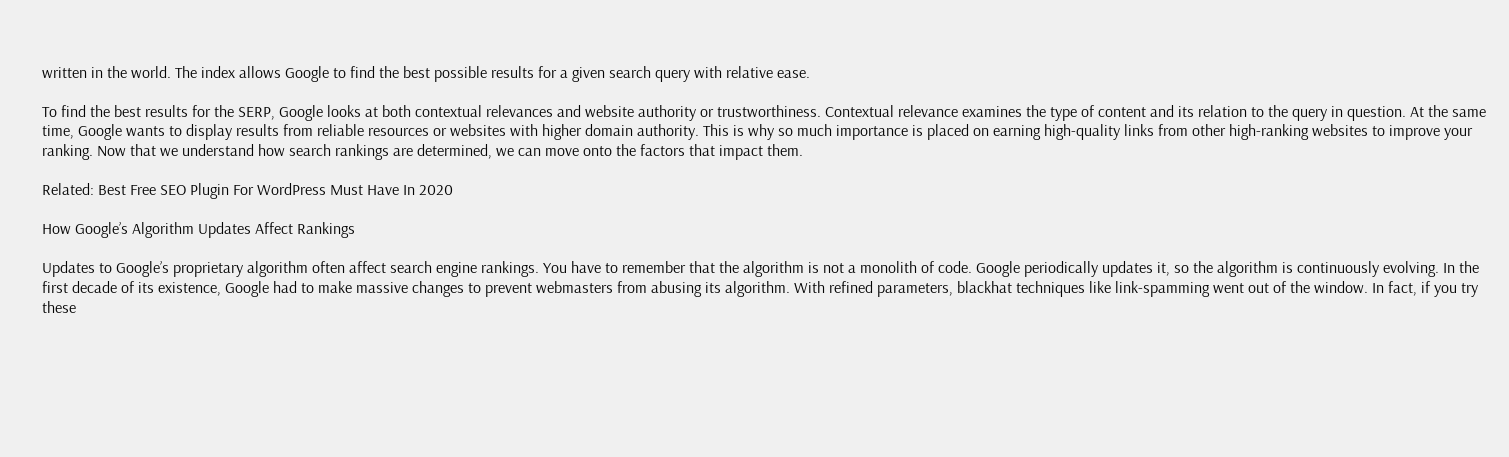written in the world. The index allows Google to find the best possible results for a given search query with relative ease.

To find the best results for the SERP, Google looks at both contextual relevances and website authority or trustworthiness. Contextual relevance examines the type of content and its relation to the query in question. At the same time, Google wants to display results from reliable resources or websites with higher domain authority. This is why so much importance is placed on earning high-quality links from other high-ranking websites to improve your ranking. Now that we understand how search rankings are determined, we can move onto the factors that impact them.

Related: Best Free SEO Plugin For WordPress Must Have In 2020

How Google’s Algorithm Updates Affect Rankings

Updates to Google’s proprietary algorithm often affect search engine rankings. You have to remember that the algorithm is not a monolith of code. Google periodically updates it, so the algorithm is continuously evolving. In the first decade of its existence, Google had to make massive changes to prevent webmasters from abusing its algorithm. With refined parameters, blackhat techniques like link-spamming went out of the window. In fact, if you try these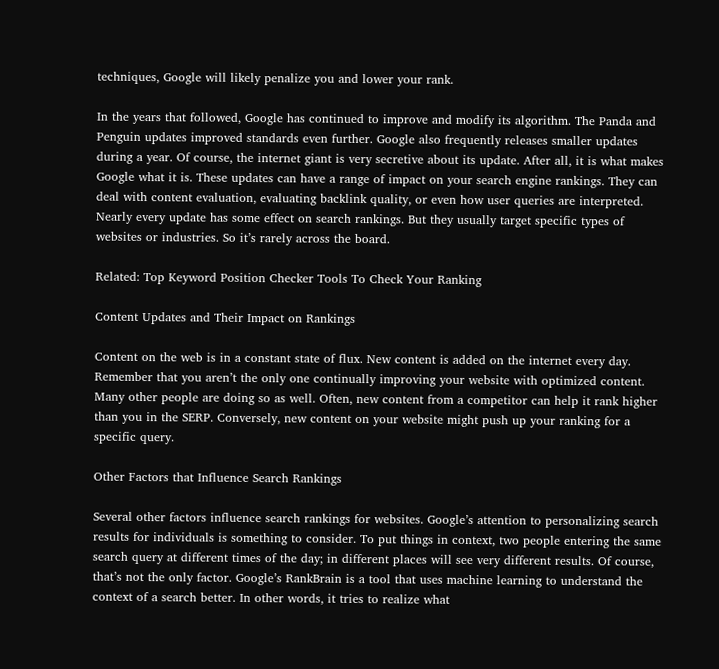techniques, Google will likely penalize you and lower your rank.

In the years that followed, Google has continued to improve and modify its algorithm. The Panda and Penguin updates improved standards even further. Google also frequently releases smaller updates during a year. Of course, the internet giant is very secretive about its update. After all, it is what makes Google what it is. These updates can have a range of impact on your search engine rankings. They can deal with content evaluation, evaluating backlink quality, or even how user queries are interpreted. Nearly every update has some effect on search rankings. But they usually target specific types of websites or industries. So it’s rarely across the board.

Related: Top Keyword Position Checker Tools To Check Your Ranking

Content Updates and Their Impact on Rankings

Content on the web is in a constant state of flux. New content is added on the internet every day. Remember that you aren’t the only one continually improving your website with optimized content. Many other people are doing so as well. Often, new content from a competitor can help it rank higher than you in the SERP. Conversely, new content on your website might push up your ranking for a specific query.

Other Factors that Influence Search Rankings

Several other factors influence search rankings for websites. Google’s attention to personalizing search results for individuals is something to consider. To put things in context, two people entering the same search query at different times of the day; in different places will see very different results. Of course, that’s not the only factor. Google’s RankBrain is a tool that uses machine learning to understand the context of a search better. In other words, it tries to realize what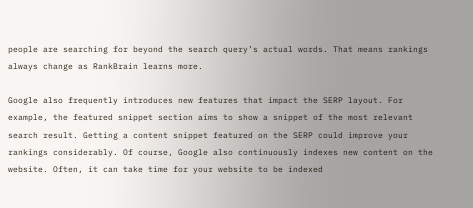people are searching for beyond the search query’s actual words. That means rankings always change as RankBrain learns more.

Google also frequently introduces new features that impact the SERP layout. For example, the featured snippet section aims to show a snippet of the most relevant search result. Getting a content snippet featured on the SERP could improve your rankings considerably. Of course, Google also continuously indexes new content on the website. Often, it can take time for your website to be indexed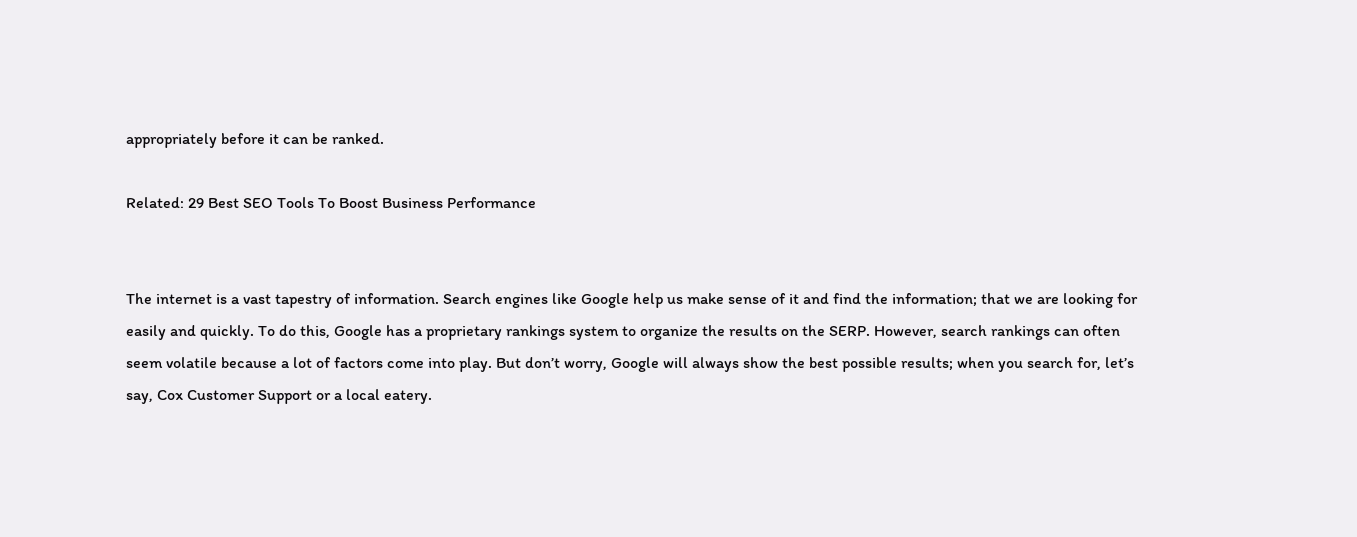appropriately before it can be ranked.

Related: 29 Best SEO Tools To Boost Business Performance


The internet is a vast tapestry of information. Search engines like Google help us make sense of it and find the information; that we are looking for easily and quickly. To do this, Google has a proprietary rankings system to organize the results on the SERP. However, search rankings can often seem volatile because a lot of factors come into play. But don’t worry, Google will always show the best possible results; when you search for, let’s say, Cox Customer Support or a local eatery.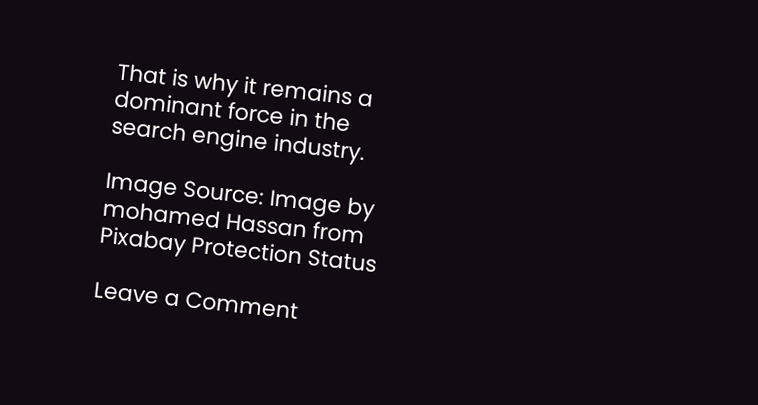That is why it remains a dominant force in the search engine industry.

Image Source: Image by mohamed Hassan from Pixabay Protection Status

Leave a Comment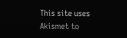This site uses Akismet to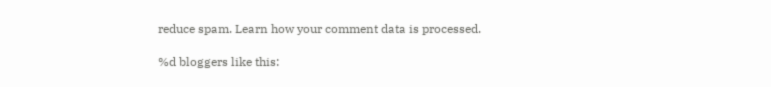reduce spam. Learn how your comment data is processed.

%d bloggers like this: